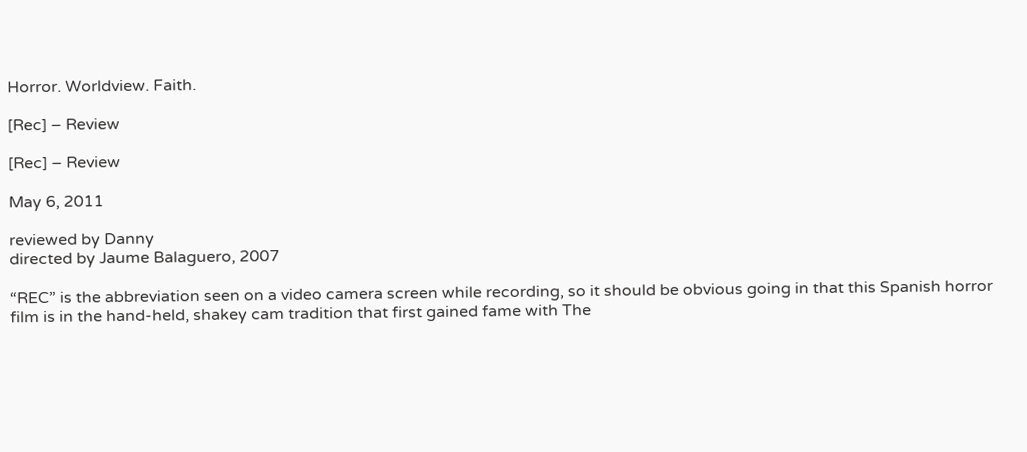Horror. Worldview. Faith.

[Rec] – Review

[Rec] – Review

May 6, 2011

reviewed by Danny
directed by Jaume Balaguero, 2007

“REC” is the abbreviation seen on a video camera screen while recording, so it should be obvious going in that this Spanish horror film is in the hand-held, shakey cam tradition that first gained fame with The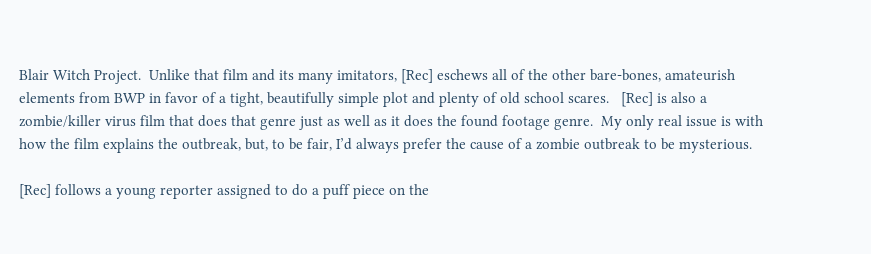Blair Witch Project.  Unlike that film and its many imitators, [Rec] eschews all of the other bare-bones, amateurish elements from BWP in favor of a tight, beautifully simple plot and plenty of old school scares.   [Rec] is also a zombie/killer virus film that does that genre just as well as it does the found footage genre.  My only real issue is with how the film explains the outbreak, but, to be fair, I’d always prefer the cause of a zombie outbreak to be mysterious.

[Rec] follows a young reporter assigned to do a puff piece on the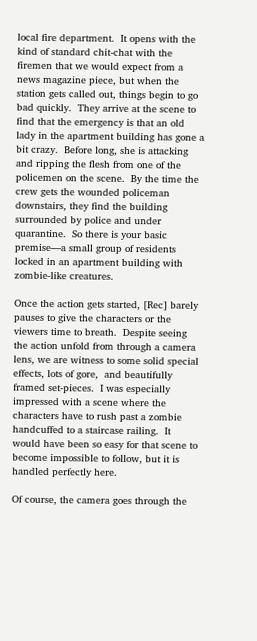local fire department.  It opens with the kind of standard chit-chat with the firemen that we would expect from a news magazine piece, but when the station gets called out, things begin to go bad quickly.  They arrive at the scene to find that the emergency is that an old lady in the apartment building has gone a bit crazy.  Before long, she is attacking and ripping the flesh from one of the policemen on the scene.  By the time the crew gets the wounded policeman downstairs, they find the building surrounded by police and under quarantine.  So there is your basic premise—a small group of residents locked in an apartment building with zombie-like creatures.

Once the action gets started, [Rec] barely pauses to give the characters or the viewers time to breath.  Despite seeing the action unfold from through a camera lens, we are witness to some solid special effects, lots of gore,  and beautifully framed set-pieces.  I was especially impressed with a scene where the characters have to rush past a zombie handcuffed to a staircase railing.  It would have been so easy for that scene to become impossible to follow, but it is handled perfectly here.

Of course, the camera goes through the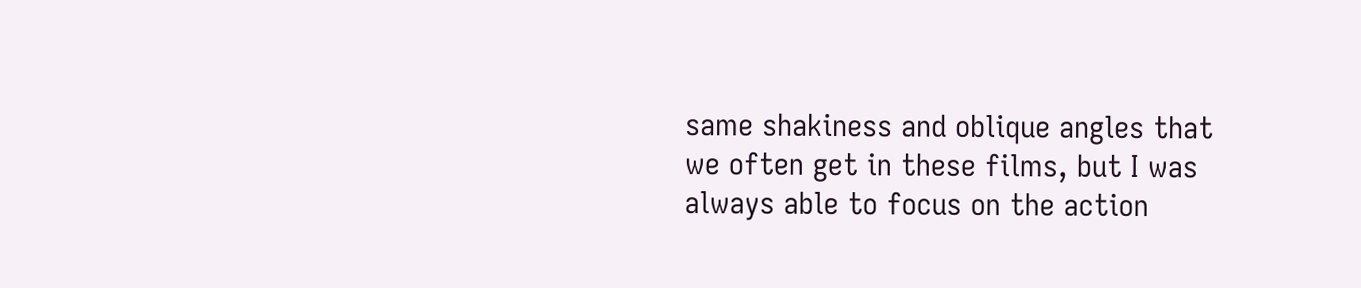same shakiness and oblique angles that we often get in these films, but I was always able to focus on the action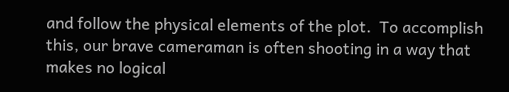and follow the physical elements of the plot.  To accomplish this, our brave cameraman is often shooting in a way that makes no logical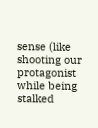sense (like shooting our protagonist while being stalked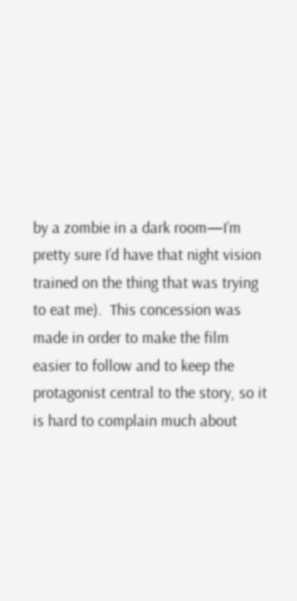by a zombie in a dark room—I’m pretty sure I’d have that night vision trained on the thing that was trying to eat me).  This concession was made in order to make the film easier to follow and to keep the protagonist central to the story, so it is hard to complain much about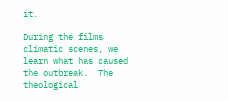it.

During the films climatic scenes, we learn what has caused the outbreak.  The theological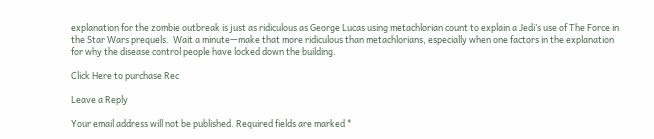explanation for the zombie outbreak is just as ridiculous as George Lucas using metachlorian count to explain a Jedi’s use of The Force in the Star Wars prequels.  Wait a minute—make that more ridiculous than metachlorians, especially when one factors in the explanation for why the disease control people have locked down the building.

Click Here to purchase Rec

Leave a Reply

Your email address will not be published. Required fields are marked *